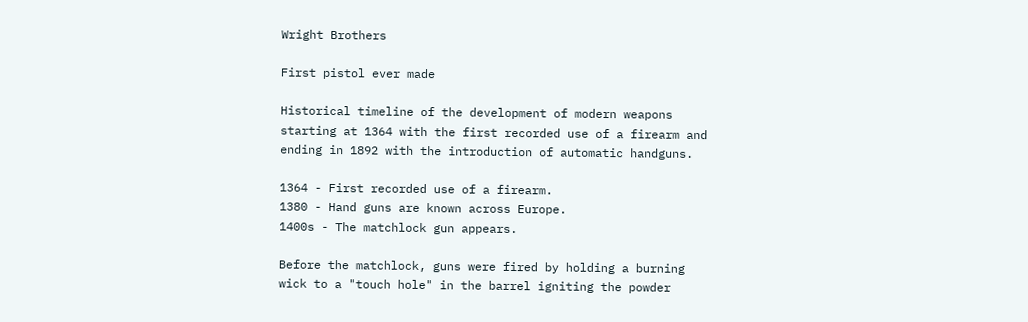Wright Brothers

First pistol ever made

Historical timeline of the development of modern weapons starting at 1364 with the first recorded use of a firearm and ending in 1892 with the introduction of automatic handguns.

1364 - First recorded use of a firearm.
1380 - Hand guns are known across Europe.
1400s - The matchlock gun appears.

Before the matchlock, guns were fired by holding a burning wick to a "touch hole" in the barrel igniting the powder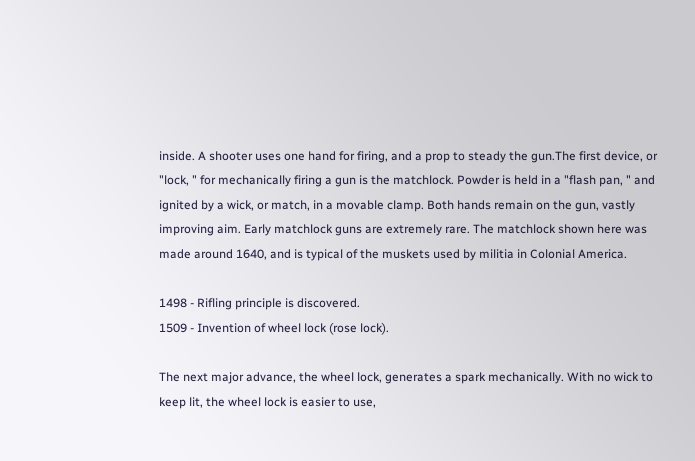inside. A shooter uses one hand for firing, and a prop to steady the gun.The first device, or "lock, " for mechanically firing a gun is the matchlock. Powder is held in a "flash pan, " and ignited by a wick, or match, in a movable clamp. Both hands remain on the gun, vastly improving aim. Early matchlock guns are extremely rare. The matchlock shown here was made around 1640, and is typical of the muskets used by militia in Colonial America.

1498 - Rifling principle is discovered.
1509 - Invention of wheel lock (rose lock).

The next major advance, the wheel lock, generates a spark mechanically. With no wick to keep lit, the wheel lock is easier to use,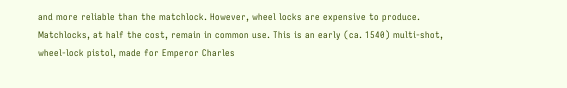and more reliable than the matchlock. However, wheel locks are expensive to produce. Matchlocks, at half the cost, remain in common use. This is an early (ca. 1540) multi-shot, wheel-lock pistol, made for Emperor Charles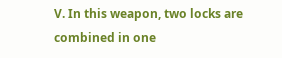V. In this weapon, two locks are combined in one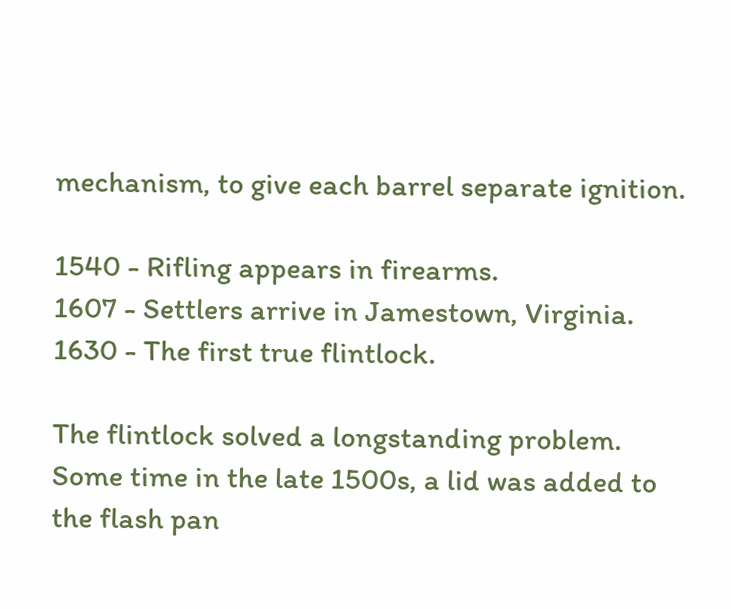mechanism, to give each barrel separate ignition.

1540 - Rifling appears in firearms.
1607 - Settlers arrive in Jamestown, Virginia.
1630 - The first true flintlock.

The flintlock solved a longstanding problem. Some time in the late 1500s, a lid was added to the flash pan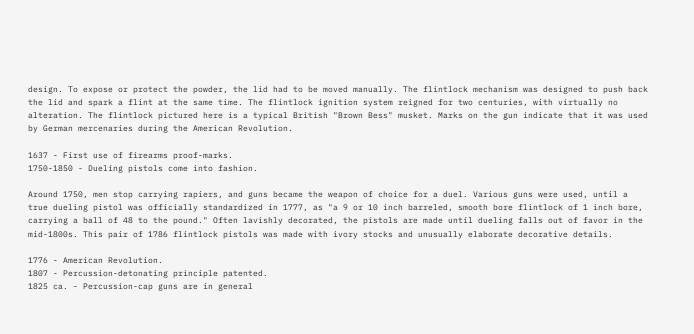design. To expose or protect the powder, the lid had to be moved manually. The flintlock mechanism was designed to push back the lid and spark a flint at the same time. The flintlock ignition system reigned for two centuries, with virtually no alteration. The flintlock pictured here is a typical British "Brown Bess" musket. Marks on the gun indicate that it was used by German mercenaries during the American Revolution.

1637 - First use of firearms proof-marks.
1750-1850 - Dueling pistols come into fashion.

Around 1750, men stop carrying rapiers, and guns became the weapon of choice for a duel. Various guns were used, until a true dueling pistol was officially standardized in 1777, as "a 9 or 10 inch barreled, smooth bore flintlock of 1 inch bore, carrying a ball of 48 to the pound." Often lavishly decorated, the pistols are made until dueling falls out of favor in the mid-1800s. This pair of 1786 flintlock pistols was made with ivory stocks and unusually elaborate decorative details.

1776 - American Revolution.
1807 - Percussion-detonating principle patented.
1825 ca. - Percussion-cap guns are in general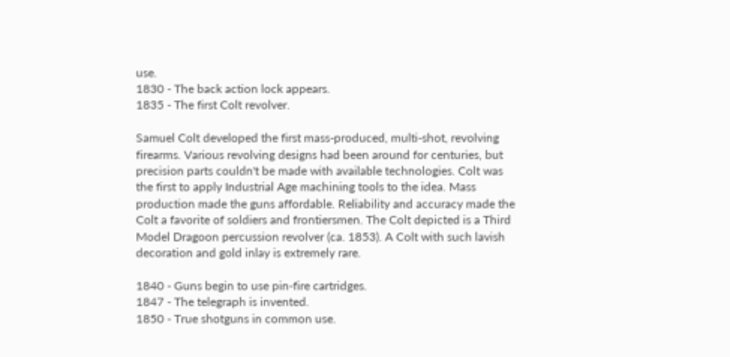use.
1830 - The back action lock appears.
1835 - The first Colt revolver.

Samuel Colt developed the first mass-produced, multi-shot, revolving firearms. Various revolving designs had been around for centuries, but precision parts couldn't be made with available technologies. Colt was the first to apply Industrial Age machining tools to the idea. Mass production made the guns affordable. Reliability and accuracy made the Colt a favorite of soldiers and frontiersmen. The Colt depicted is a Third Model Dragoon percussion revolver (ca. 1853). A Colt with such lavish decoration and gold inlay is extremely rare.

1840 - Guns begin to use pin-fire cartridges.
1847 - The telegraph is invented.
1850 - True shotguns in common use.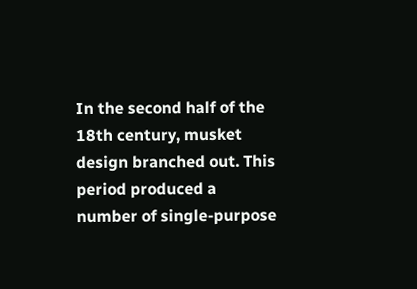In the second half of the 18th century, musket design branched out. This period produced a number of single-purpose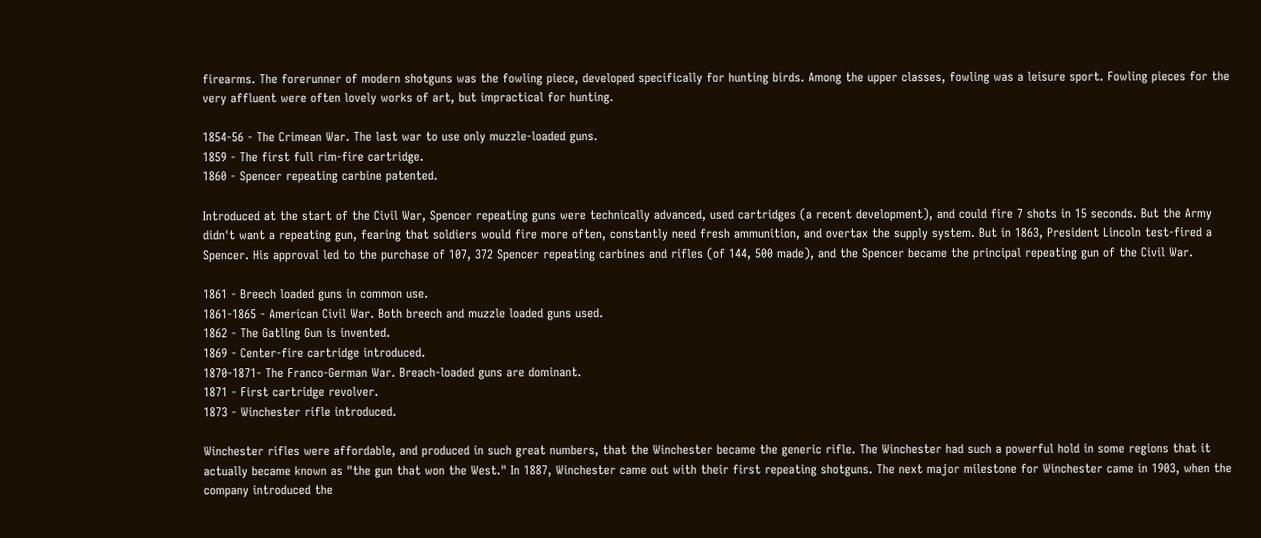firearms. The forerunner of modern shotguns was the fowling piece, developed specifically for hunting birds. Among the upper classes, fowling was a leisure sport. Fowling pieces for the very affluent were often lovely works of art, but impractical for hunting.

1854-56 - The Crimean War. The last war to use only muzzle-loaded guns.
1859 - The first full rim-fire cartridge.
1860 - Spencer repeating carbine patented.

Introduced at the start of the Civil War, Spencer repeating guns were technically advanced, used cartridges (a recent development), and could fire 7 shots in 15 seconds. But the Army didn't want a repeating gun, fearing that soldiers would fire more often, constantly need fresh ammunition, and overtax the supply system. But in 1863, President Lincoln test-fired a Spencer. His approval led to the purchase of 107, 372 Spencer repeating carbines and rifles (of 144, 500 made), and the Spencer became the principal repeating gun of the Civil War.

1861 - Breech loaded guns in common use.
1861-1865 - American Civil War. Both breech and muzzle loaded guns used.
1862 - The Gatling Gun is invented.
1869 - Center-fire cartridge introduced.
1870-1871- The Franco-German War. Breach-loaded guns are dominant.
1871 - First cartridge revolver.
1873 - Winchester rifle introduced.

Winchester rifles were affordable, and produced in such great numbers, that the Winchester became the generic rifle. The Winchester had such a powerful hold in some regions that it actually became known as "the gun that won the West." In 1887, Winchester came out with their first repeating shotguns. The next major milestone for Winchester came in 1903, when the company introduced the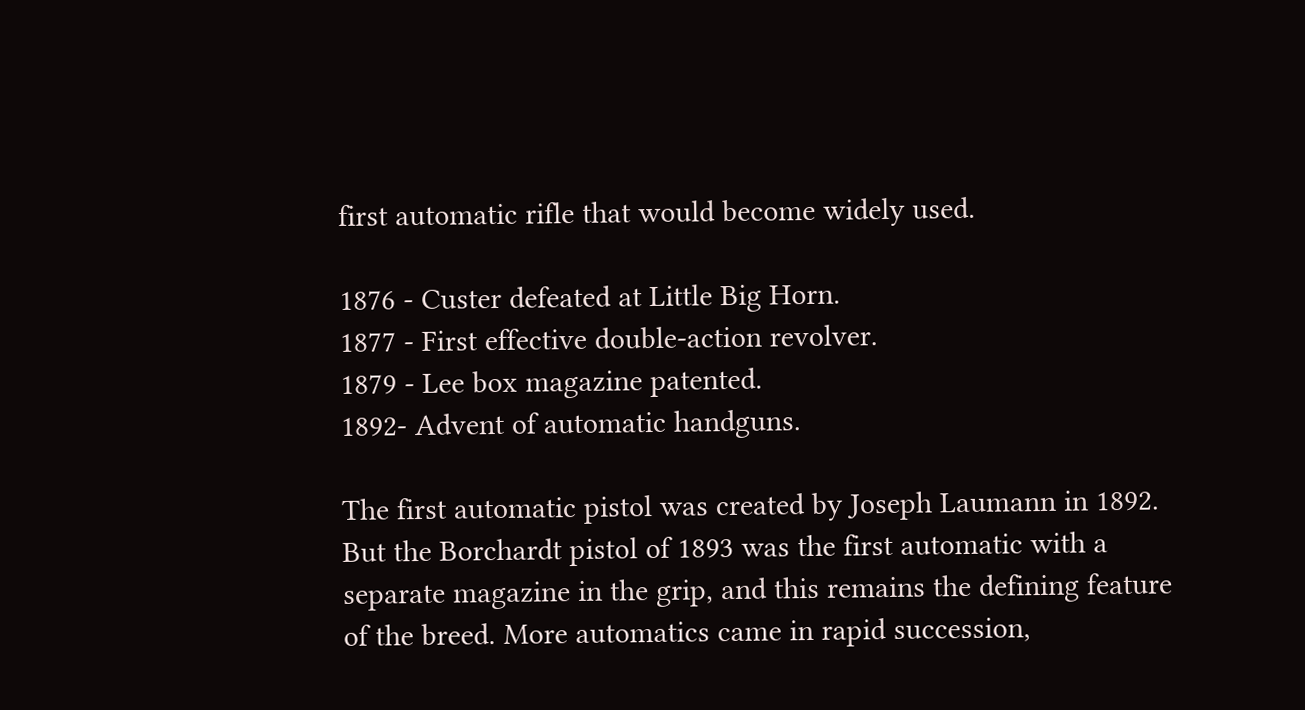first automatic rifle that would become widely used.

1876 - Custer defeated at Little Big Horn.
1877 - First effective double-action revolver.
1879 - Lee box magazine patented.
1892- Advent of automatic handguns.

The first automatic pistol was created by Joseph Laumann in 1892. But the Borchardt pistol of 1893 was the first automatic with a separate magazine in the grip, and this remains the defining feature of the breed. More automatics came in rapid succession,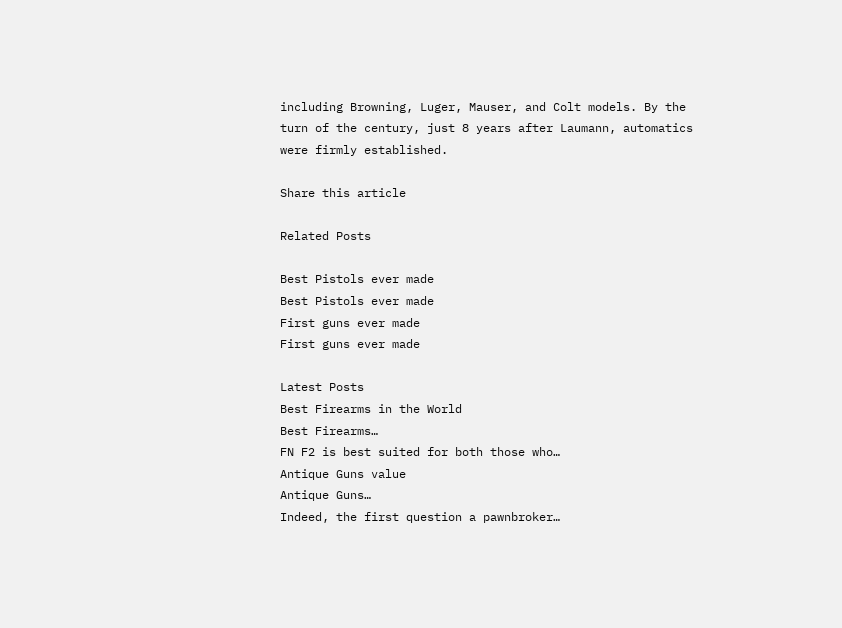including Browning, Luger, Mauser, and Colt models. By the turn of the century, just 8 years after Laumann, automatics were firmly established.

Share this article

Related Posts

Best Pistols ever made
Best Pistols ever made
First guns ever made
First guns ever made

Latest Posts
Best Firearms in the World
Best Firearms…
FN F2 is best suited for both those who…
Antique Guns value
Antique Guns…
Indeed, the first question a pawnbroker…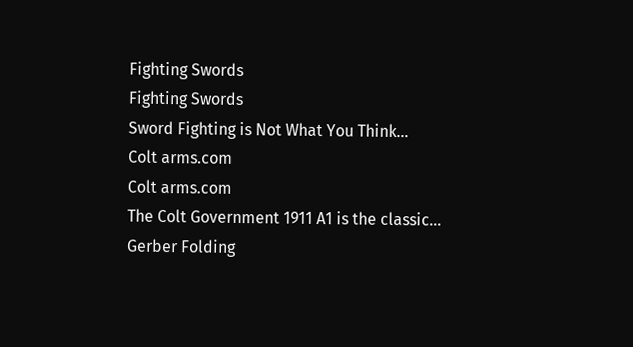Fighting Swords
Fighting Swords
Sword Fighting is Not What You Think…
Colt arms.com
Colt arms.com
The Colt Government 1911 A1 is the classic…
Gerber Folding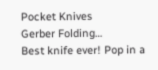Pocket Knives
Gerber Folding…
Best knife ever! Pop in a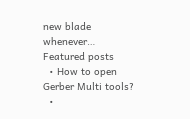new blade whenever…
Featured posts
  • How to open Gerber Multi tools?
  •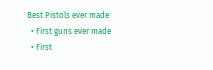Best Pistols ever made
  • First guns ever made
  • First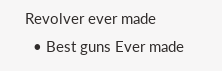Revolver ever made
  • Best guns Ever made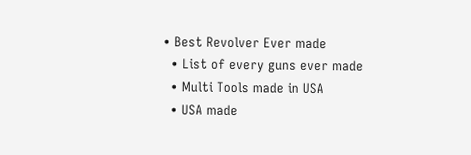• Best Revolver Ever made
  • List of every guns ever made
  • Multi Tools made in USA
  • USA made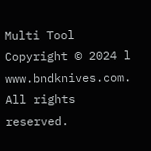Multi Tool
Copyright © 2024 l www.bndknives.com. All rights reserved.